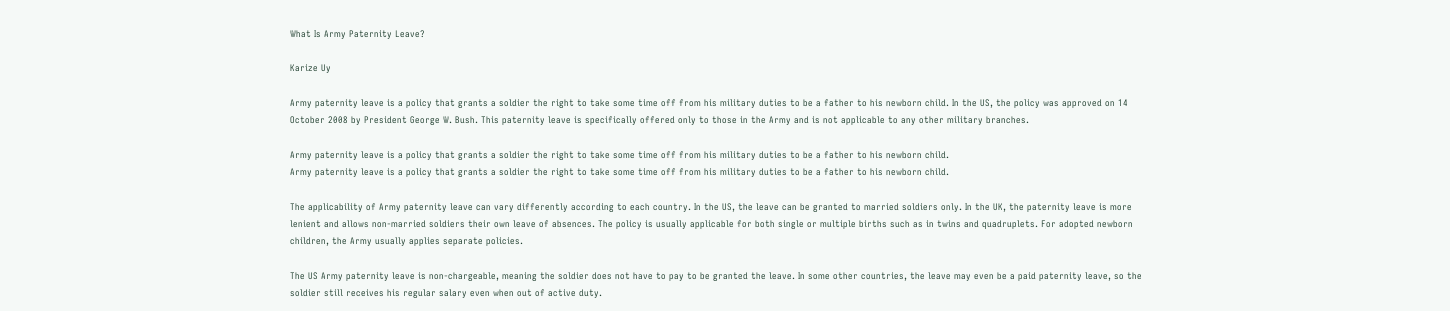What Is Army Paternity Leave?

Karize Uy

Army paternity leave is a policy that grants a soldier the right to take some time off from his military duties to be a father to his newborn child. In the US, the policy was approved on 14 October 2008 by President George W. Bush. This paternity leave is specifically offered only to those in the Army and is not applicable to any other military branches.

Army paternity leave is a policy that grants a soldier the right to take some time off from his military duties to be a father to his newborn child.
Army paternity leave is a policy that grants a soldier the right to take some time off from his military duties to be a father to his newborn child.

The applicability of Army paternity leave can vary differently according to each country. In the US, the leave can be granted to married soldiers only. In the UK, the paternity leave is more lenient and allows non-married soldiers their own leave of absences. The policy is usually applicable for both single or multiple births such as in twins and quadruplets. For adopted newborn children, the Army usually applies separate policies.

The US Army paternity leave is non-chargeable, meaning the soldier does not have to pay to be granted the leave. In some other countries, the leave may even be a paid paternity leave, so the soldier still receives his regular salary even when out of active duty.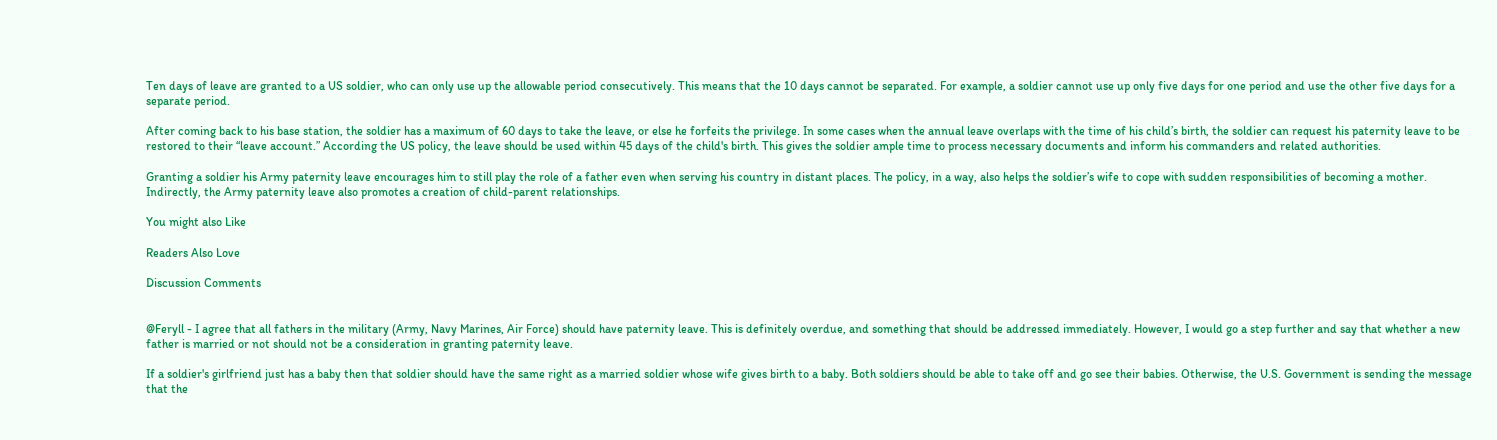Ten days of leave are granted to a US soldier, who can only use up the allowable period consecutively. This means that the 10 days cannot be separated. For example, a soldier cannot use up only five days for one period and use the other five days for a separate period.

After coming back to his base station, the soldier has a maximum of 60 days to take the leave, or else he forfeits the privilege. In some cases when the annual leave overlaps with the time of his child’s birth, the soldier can request his paternity leave to be restored to their “leave account.” According the US policy, the leave should be used within 45 days of the child's birth. This gives the soldier ample time to process necessary documents and inform his commanders and related authorities.

Granting a soldier his Army paternity leave encourages him to still play the role of a father even when serving his country in distant places. The policy, in a way, also helps the soldier’s wife to cope with sudden responsibilities of becoming a mother. Indirectly, the Army paternity leave also promotes a creation of child-parent relationships.

You might also Like

Readers Also Love

Discussion Comments


@Feryll - I agree that all fathers in the military (Army, Navy Marines, Air Force) should have paternity leave. This is definitely overdue, and something that should be addressed immediately. However, I would go a step further and say that whether a new father is married or not should not be a consideration in granting paternity leave.

If a soldier's girlfriend just has a baby then that soldier should have the same right as a married soldier whose wife gives birth to a baby. Both soldiers should be able to take off and go see their babies. Otherwise, the U.S. Government is sending the message that the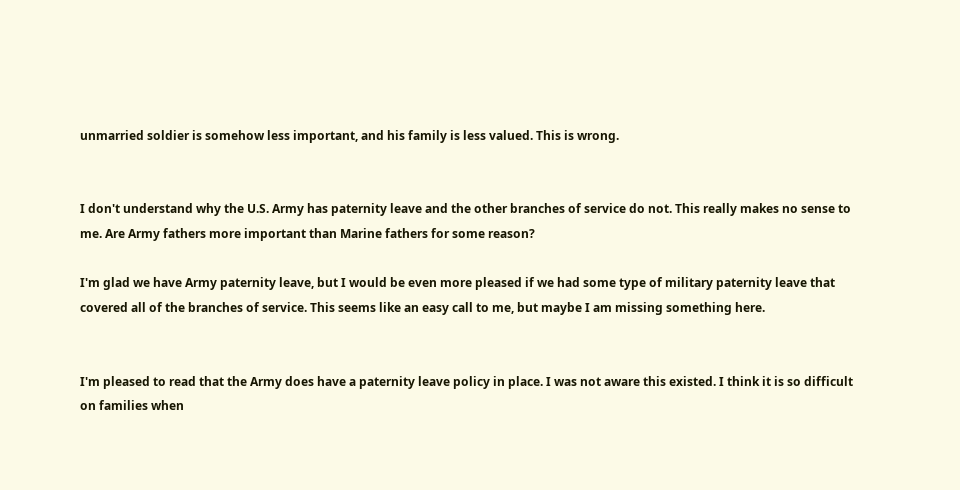unmarried soldier is somehow less important, and his family is less valued. This is wrong.


I don't understand why the U.S. Army has paternity leave and the other branches of service do not. This really makes no sense to me. Are Army fathers more important than Marine fathers for some reason?

I'm glad we have Army paternity leave, but I would be even more pleased if we had some type of military paternity leave that covered all of the branches of service. This seems like an easy call to me, but maybe I am missing something here.


I'm pleased to read that the Army does have a paternity leave policy in place. I was not aware this existed. I think it is so difficult on families when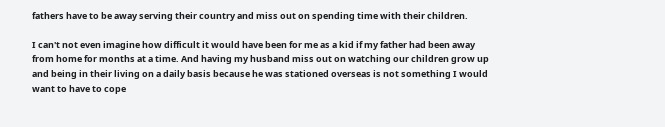fathers have to be away serving their country and miss out on spending time with their children.

I can't not even imagine how difficult it would have been for me as a kid if my father had been away from home for months at a time. And having my husband miss out on watching our children grow up and being in their living on a daily basis because he was stationed overseas is not something I would want to have to cope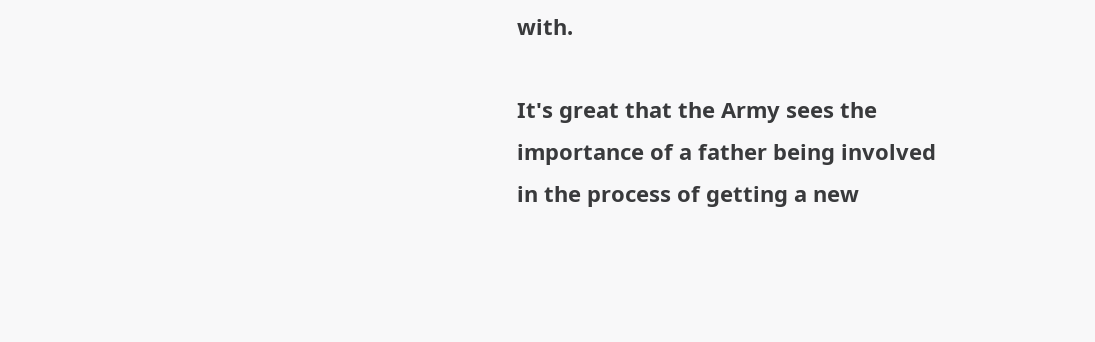with.

It's great that the Army sees the importance of a father being involved in the process of getting a new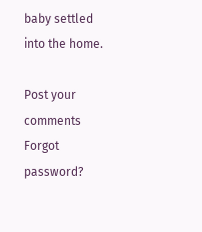baby settled into the home.

Post your comments
Forgot password?